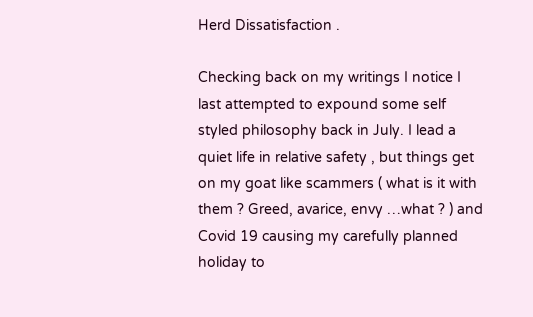Herd Dissatisfaction .

Checking back on my writings I notice I last attempted to expound some self styled philosophy back in July. I lead a quiet life in relative safety , but things get on my goat like scammers ( what is it with them ? Greed, avarice, envy …what ? ) and Covid 19 causing my carefully planned holiday to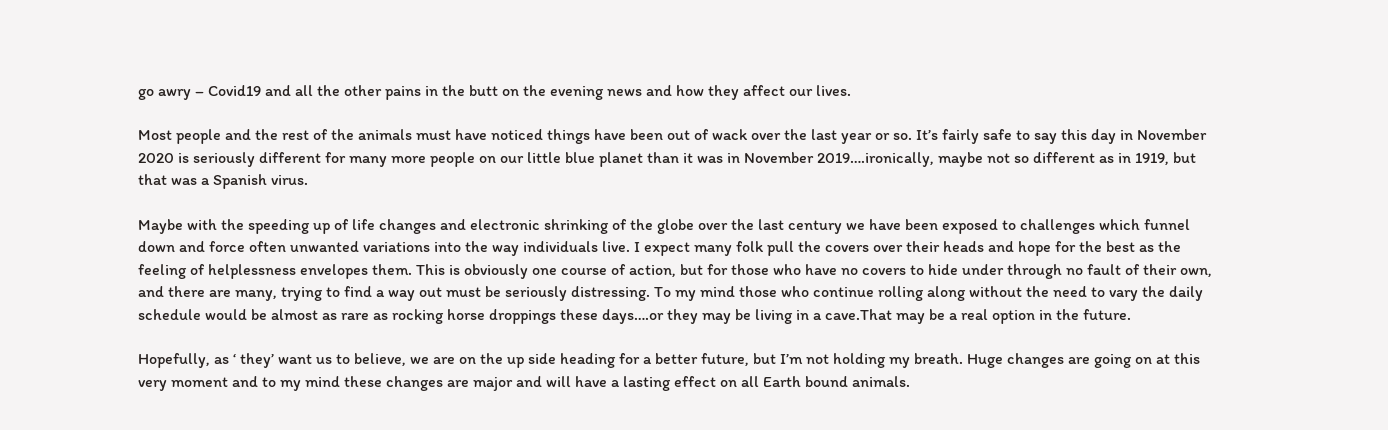go awry – Covid19 and all the other pains in the butt on the evening news and how they affect our lives.

Most people and the rest of the animals must have noticed things have been out of wack over the last year or so. It’s fairly safe to say this day in November 2020 is seriously different for many more people on our little blue planet than it was in November 2019….ironically, maybe not so different as in 1919, but that was a Spanish virus.

Maybe with the speeding up of life changes and electronic shrinking of the globe over the last century we have been exposed to challenges which funnel down and force often unwanted variations into the way individuals live. I expect many folk pull the covers over their heads and hope for the best as the feeling of helplessness envelopes them. This is obviously one course of action, but for those who have no covers to hide under through no fault of their own, and there are many, trying to find a way out must be seriously distressing. To my mind those who continue rolling along without the need to vary the daily schedule would be almost as rare as rocking horse droppings these days….or they may be living in a cave.That may be a real option in the future.

Hopefully, as ‘ they’ want us to believe, we are on the up side heading for a better future, but I’m not holding my breath. Huge changes are going on at this very moment and to my mind these changes are major and will have a lasting effect on all Earth bound animals.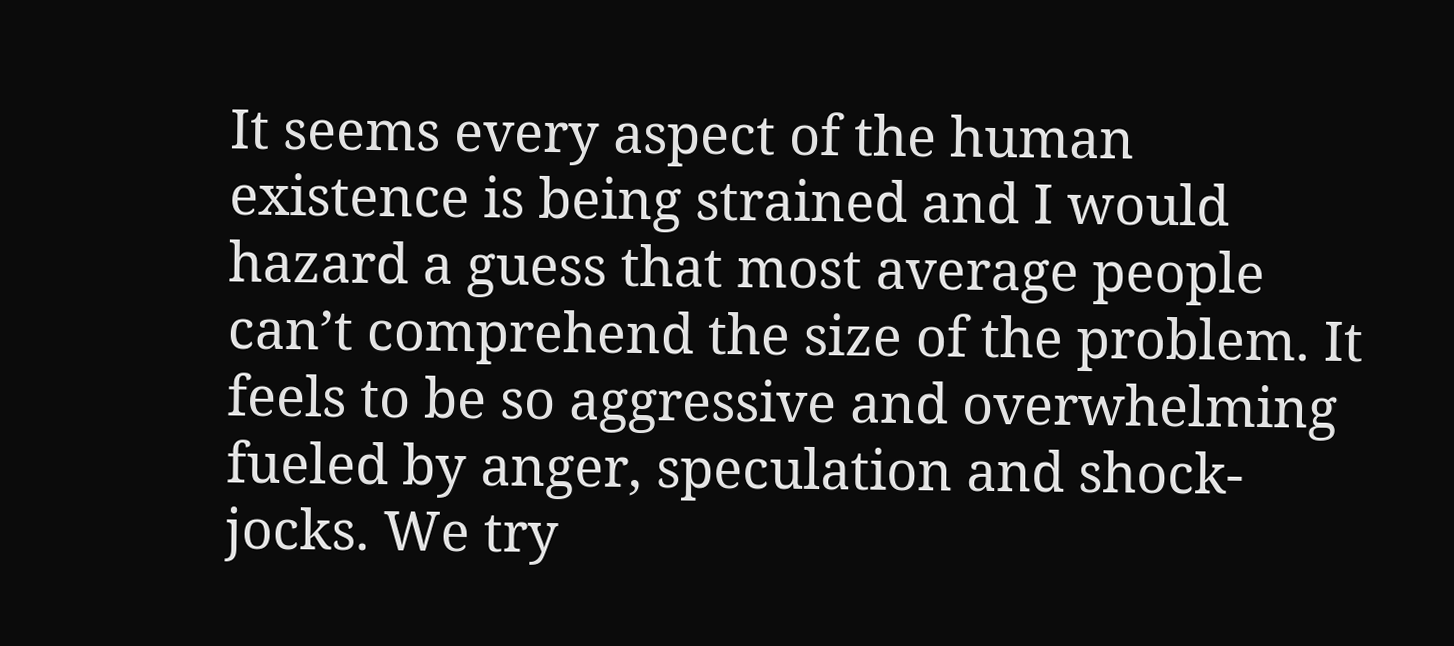It seems every aspect of the human existence is being strained and I would hazard a guess that most average people can’t comprehend the size of the problem. It feels to be so aggressive and overwhelming fueled by anger, speculation and shock-jocks. We try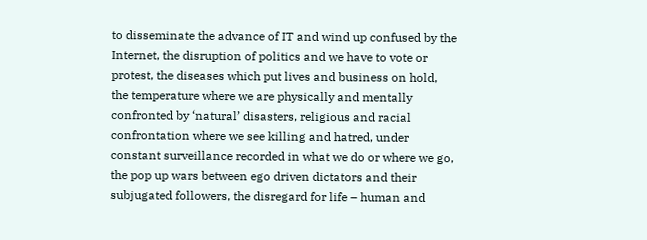to disseminate the advance of IT and wind up confused by the Internet, the disruption of politics and we have to vote or protest, the diseases which put lives and business on hold, the temperature where we are physically and mentally confronted by ‘natural’ disasters, religious and racial confrontation where we see killing and hatred, under constant surveillance recorded in what we do or where we go, the pop up wars between ego driven dictators and their subjugated followers, the disregard for life – human and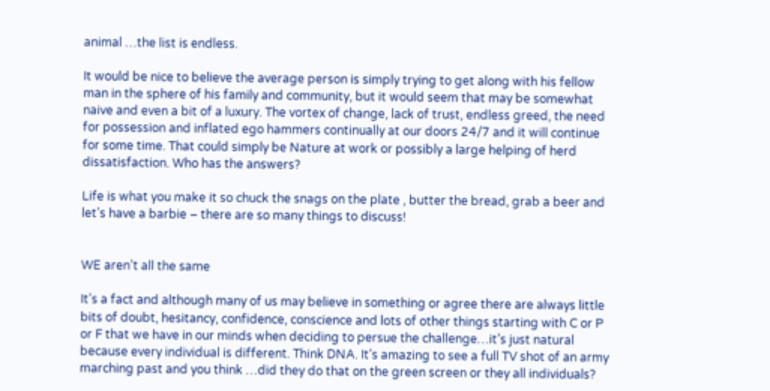animal …the list is endless.

It would be nice to believe the average person is simply trying to get along with his fellow man in the sphere of his family and community, but it would seem that may be somewhat naive and even a bit of a luxury. The vortex of change, lack of trust, endless greed, the need for possession and inflated ego hammers continually at our doors 24/7 and it will continue for some time. That could simply be Nature at work or possibly a large helping of herd dissatisfaction. Who has the answers?

Life is what you make it so chuck the snags on the plate , butter the bread, grab a beer and let’s have a barbie – there are so many things to discuss!


WE aren’t all the same

It’s a fact and although many of us may believe in something or agree there are always little bits of doubt, hesitancy, confidence, conscience and lots of other things starting with C or P or F that we have in our minds when deciding to persue the challenge…it’s just natural because every individual is different. Think DNA. It’s amazing to see a full TV shot of an army marching past and you think …did they do that on the green screen or they all individuals?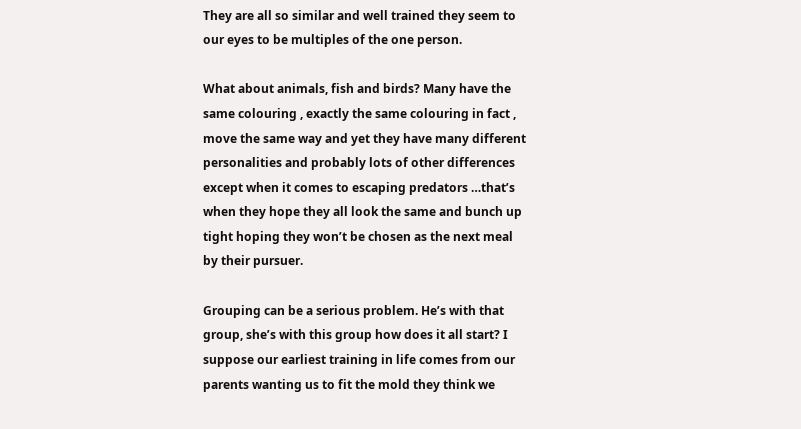They are all so similar and well trained they seem to our eyes to be multiples of the one person.

What about animals, fish and birds? Many have the same colouring , exactly the same colouring in fact , move the same way and yet they have many different personalities and probably lots of other differences except when it comes to escaping predators …that’s when they hope they all look the same and bunch up tight hoping they won’t be chosen as the next meal by their pursuer.

Grouping can be a serious problem. He’s with that group, she’s with this group how does it all start? I suppose our earliest training in life comes from our parents wanting us to fit the mold they think we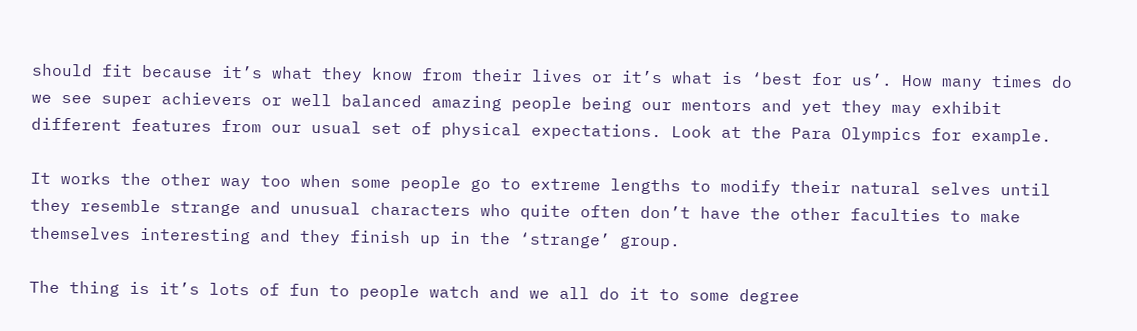should fit because it’s what they know from their lives or it’s what is ‘best for us’. How many times do we see super achievers or well balanced amazing people being our mentors and yet they may exhibit different features from our usual set of physical expectations. Look at the Para Olympics for example.

It works the other way too when some people go to extreme lengths to modify their natural selves until they resemble strange and unusual characters who quite often don’t have the other faculties to make themselves interesting and they finish up in the ‘strange’ group.

The thing is it’s lots of fun to people watch and we all do it to some degree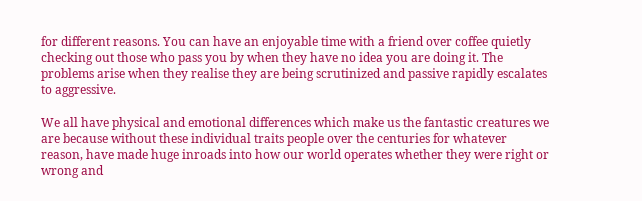for different reasons. You can have an enjoyable time with a friend over coffee quietly checking out those who pass you by when they have no idea you are doing it. The problems arise when they realise they are being scrutinized and passive rapidly escalates to aggressive.

We all have physical and emotional differences which make us the fantastic creatures we are because without these individual traits people over the centuries for whatever reason, have made huge inroads into how our world operates whether they were right or wrong and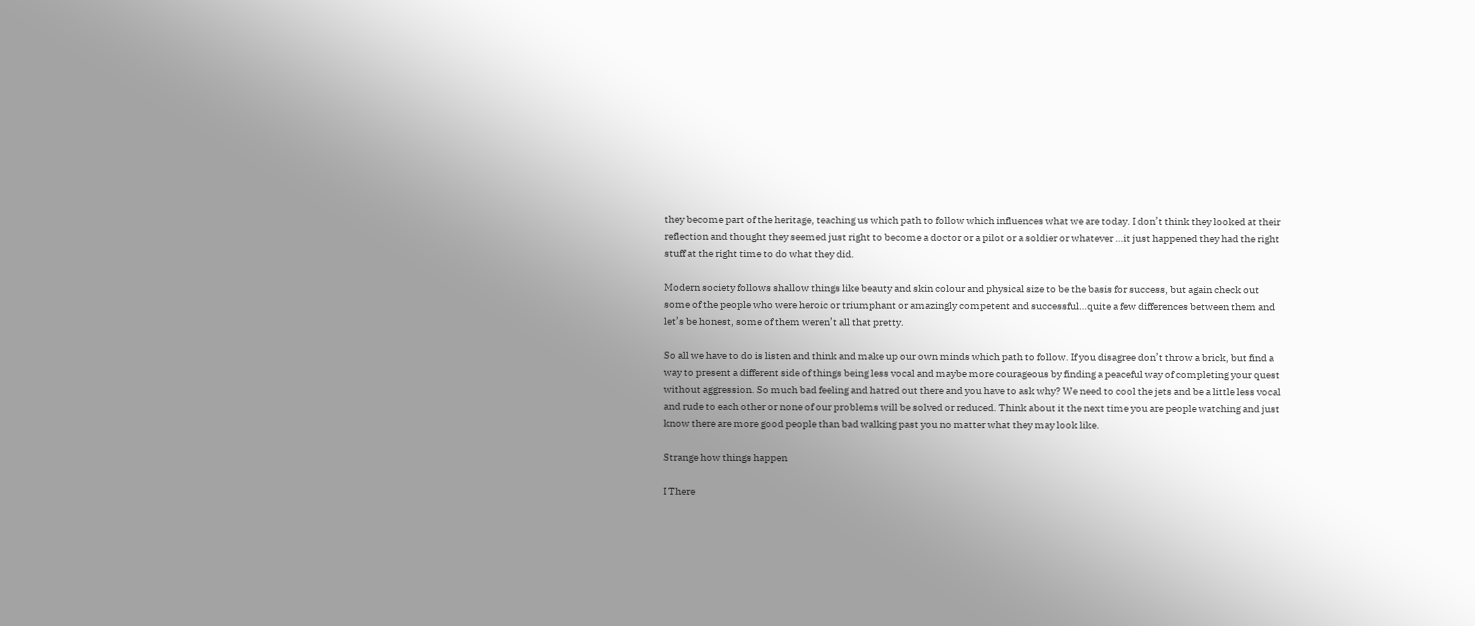they become part of the heritage, teaching us which path to follow which influences what we are today. I don’t think they looked at their reflection and thought they seemed just right to become a doctor or a pilot or a soldier or whatever …it just happened they had the right stuff at the right time to do what they did.

Modern society follows shallow things like beauty and skin colour and physical size to be the basis for success, but again check out some of the people who were heroic or triumphant or amazingly competent and successful…quite a few differences between them and let’s be honest, some of them weren’t all that pretty.

So all we have to do is listen and think and make up our own minds which path to follow. If you disagree don’t throw a brick, but find a way to present a different side of things being less vocal and maybe more courageous by finding a peaceful way of completing your quest without aggression. So much bad feeling and hatred out there and you have to ask why? We need to cool the jets and be a little less vocal and rude to each other or none of our problems will be solved or reduced. Think about it the next time you are people watching and just know there are more good people than bad walking past you no matter what they may look like.

Strange how things happen

I There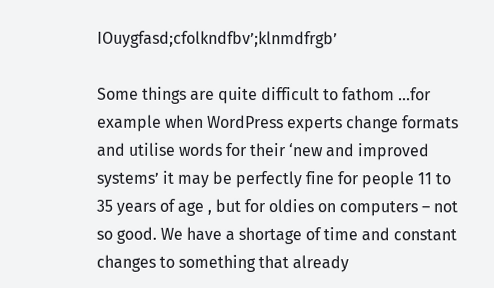IOuygfasd;cfolkndfbv’;klnmdfrgb’

Some things are quite difficult to fathom …for example when WordPress experts change formats and utilise words for their ‘new and improved systems’ it may be perfectly fine for people 11 to 35 years of age , but for oldies on computers – not so good. We have a shortage of time and constant changes to something that already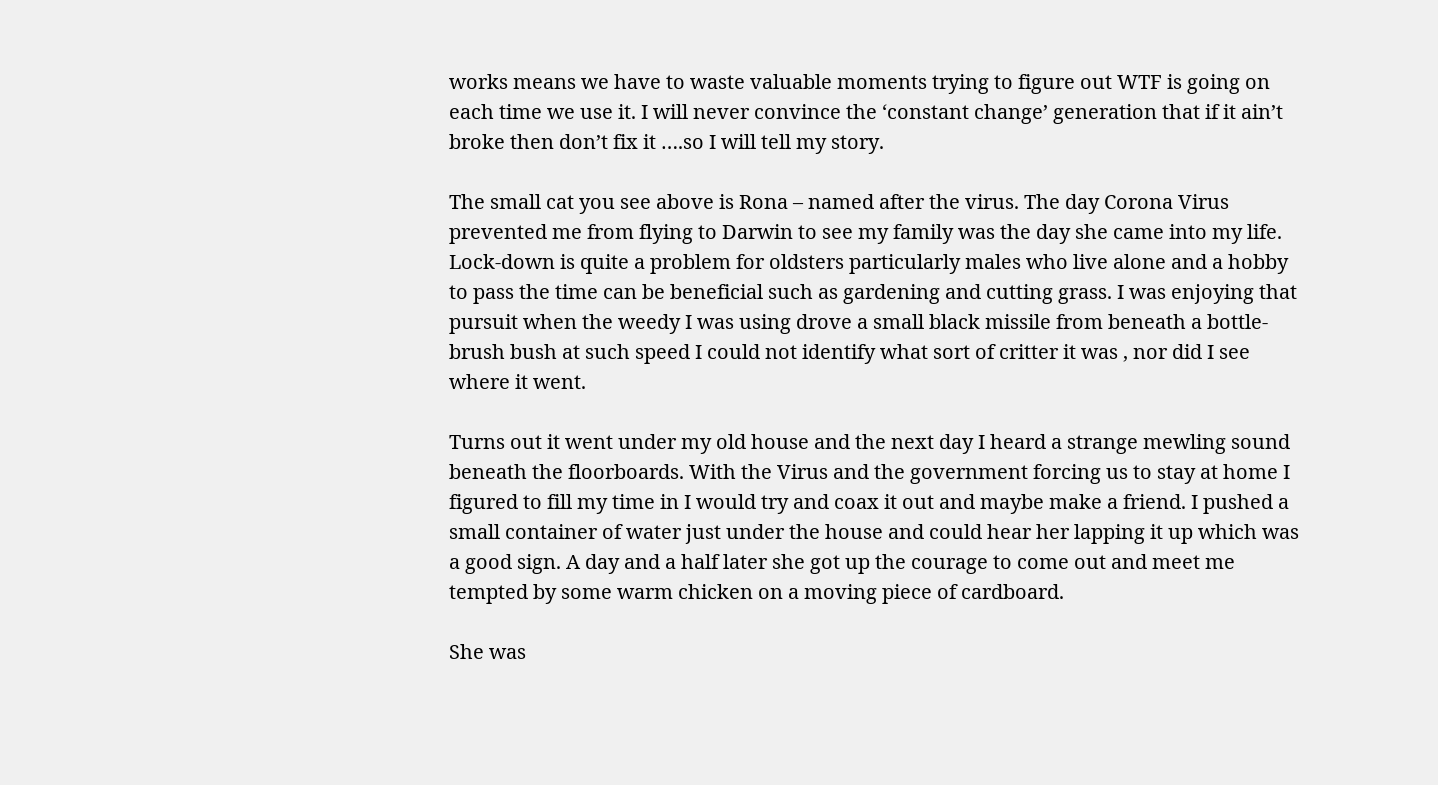works means we have to waste valuable moments trying to figure out WTF is going on each time we use it. I will never convince the ‘constant change’ generation that if it ain’t broke then don’t fix it ….so I will tell my story.

The small cat you see above is Rona – named after the virus. The day Corona Virus prevented me from flying to Darwin to see my family was the day she came into my life. Lock-down is quite a problem for oldsters particularly males who live alone and a hobby to pass the time can be beneficial such as gardening and cutting grass. I was enjoying that pursuit when the weedy I was using drove a small black missile from beneath a bottle-brush bush at such speed I could not identify what sort of critter it was , nor did I see where it went.

Turns out it went under my old house and the next day I heard a strange mewling sound beneath the floorboards. With the Virus and the government forcing us to stay at home I figured to fill my time in I would try and coax it out and maybe make a friend. I pushed a small container of water just under the house and could hear her lapping it up which was a good sign. A day and a half later she got up the courage to come out and meet me tempted by some warm chicken on a moving piece of cardboard.

She was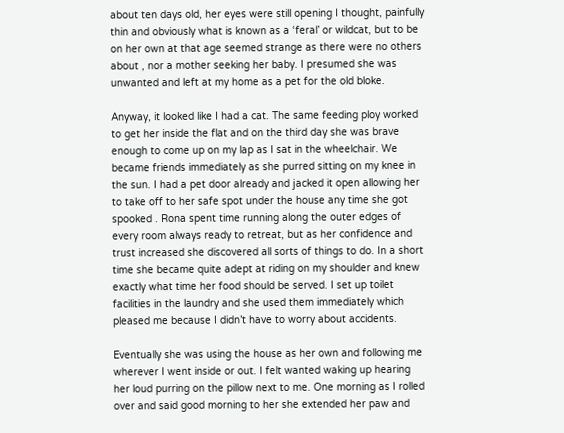about ten days old, her eyes were still opening I thought, painfully thin and obviously what is known as a ‘feral’ or wildcat, but to be on her own at that age seemed strange as there were no others about , nor a mother seeking her baby. I presumed she was unwanted and left at my home as a pet for the old bloke.

Anyway, it looked like I had a cat. The same feeding ploy worked to get her inside the flat and on the third day she was brave enough to come up on my lap as I sat in the wheelchair. We became friends immediately as she purred sitting on my knee in the sun. I had a pet door already and jacked it open allowing her to take off to her safe spot under the house any time she got spooked . Rona spent time running along the outer edges of every room always ready to retreat, but as her confidence and trust increased she discovered all sorts of things to do. In a short time she became quite adept at riding on my shoulder and knew exactly what time her food should be served. I set up toilet facilities in the laundry and she used them immediately which pleased me because I didn’t have to worry about accidents.

Eventually she was using the house as her own and following me wherever I went inside or out. I felt wanted waking up hearing her loud purring on the pillow next to me. One morning as I rolled over and said good morning to her she extended her paw and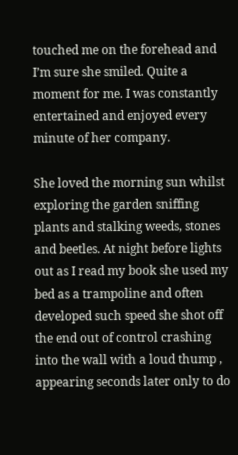touched me on the forehead and I’m sure she smiled. Quite a moment for me. I was constantly entertained and enjoyed every minute of her company.

She loved the morning sun whilst exploring the garden sniffing plants and stalking weeds, stones and beetles. At night before lights out as I read my book she used my bed as a trampoline and often developed such speed she shot off the end out of control crashing into the wall with a loud thump , appearing seconds later only to do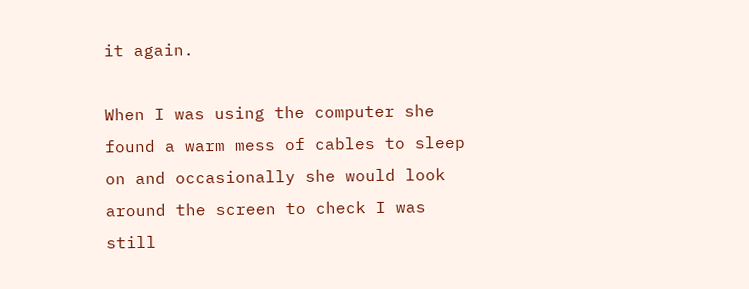it again.

When I was using the computer she found a warm mess of cables to sleep on and occasionally she would look around the screen to check I was still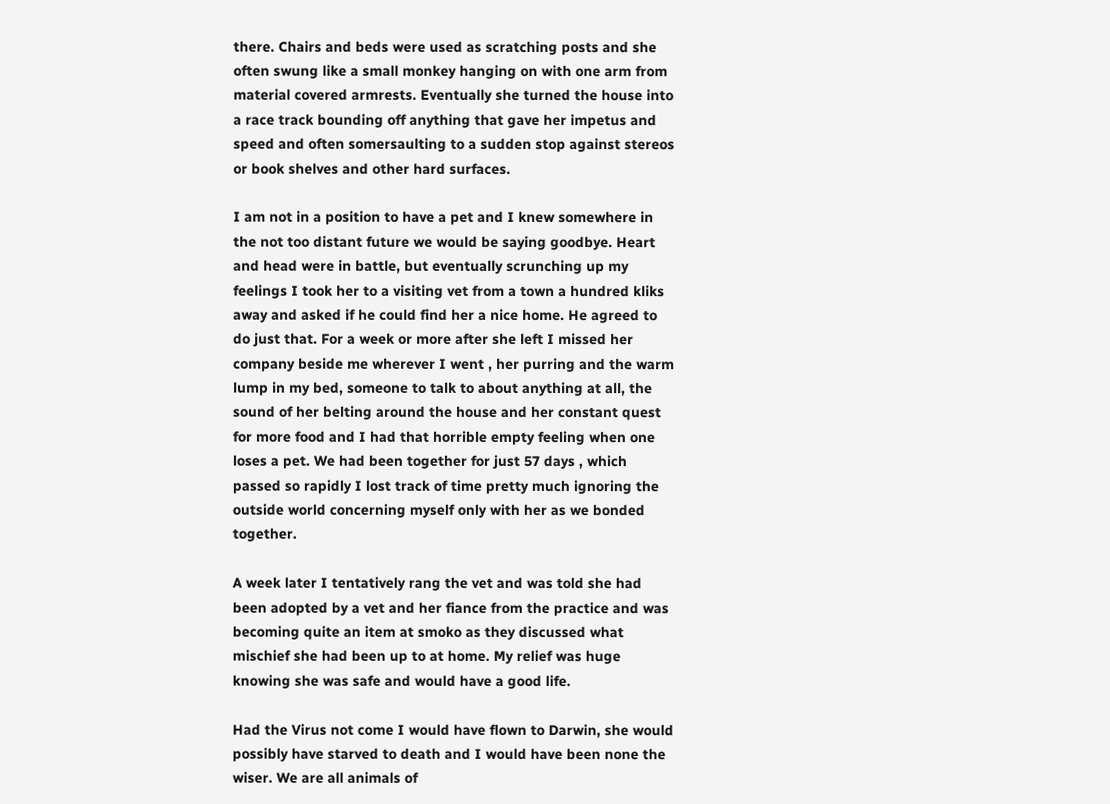there. Chairs and beds were used as scratching posts and she often swung like a small monkey hanging on with one arm from material covered armrests. Eventually she turned the house into a race track bounding off anything that gave her impetus and speed and often somersaulting to a sudden stop against stereos or book shelves and other hard surfaces.

I am not in a position to have a pet and I knew somewhere in the not too distant future we would be saying goodbye. Heart and head were in battle, but eventually scrunching up my feelings I took her to a visiting vet from a town a hundred kliks away and asked if he could find her a nice home. He agreed to do just that. For a week or more after she left I missed her company beside me wherever I went , her purring and the warm lump in my bed, someone to talk to about anything at all, the sound of her belting around the house and her constant quest for more food and I had that horrible empty feeling when one loses a pet. We had been together for just 57 days , which passed so rapidly I lost track of time pretty much ignoring the outside world concerning myself only with her as we bonded together.

A week later I tentatively rang the vet and was told she had been adopted by a vet and her fiance from the practice and was becoming quite an item at smoko as they discussed what mischief she had been up to at home. My relief was huge knowing she was safe and would have a good life.

Had the Virus not come I would have flown to Darwin, she would possibly have starved to death and I would have been none the wiser. We are all animals of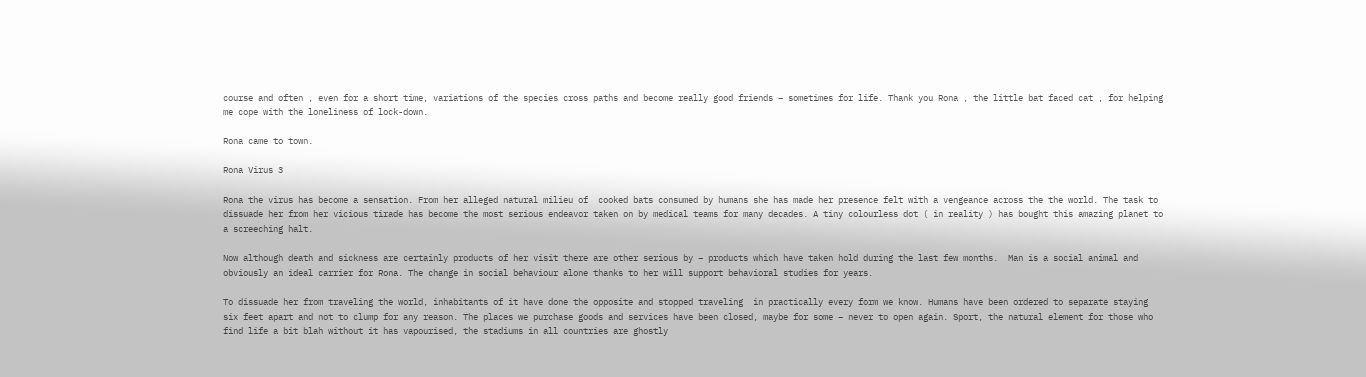course and often , even for a short time, variations of the species cross paths and become really good friends – sometimes for life. Thank you Rona , the little bat faced cat , for helping me cope with the loneliness of lock-down.

Rona came to town.

Rona Virus 3

Rona the virus has become a sensation. From her alleged natural milieu of  cooked bats consumed by humans she has made her presence felt with a vengeance across the the world. The task to dissuade her from her vicious tirade has become the most serious endeavor taken on by medical teams for many decades. A tiny colourless dot ( in reality ) has bought this amazing planet to a screeching halt.

Now although death and sickness are certainly products of her visit there are other serious by – products which have taken hold during the last few months.  Man is a social animal and obviously an ideal carrier for Rona. The change in social behaviour alone thanks to her will support behavioral studies for years.

To dissuade her from traveling the world, inhabitants of it have done the opposite and stopped traveling  in practically every form we know. Humans have been ordered to separate staying six feet apart and not to clump for any reason. The places we purchase goods and services have been closed, maybe for some – never to open again. Sport, the natural element for those who find life a bit blah without it has vapourised, the stadiums in all countries are ghostly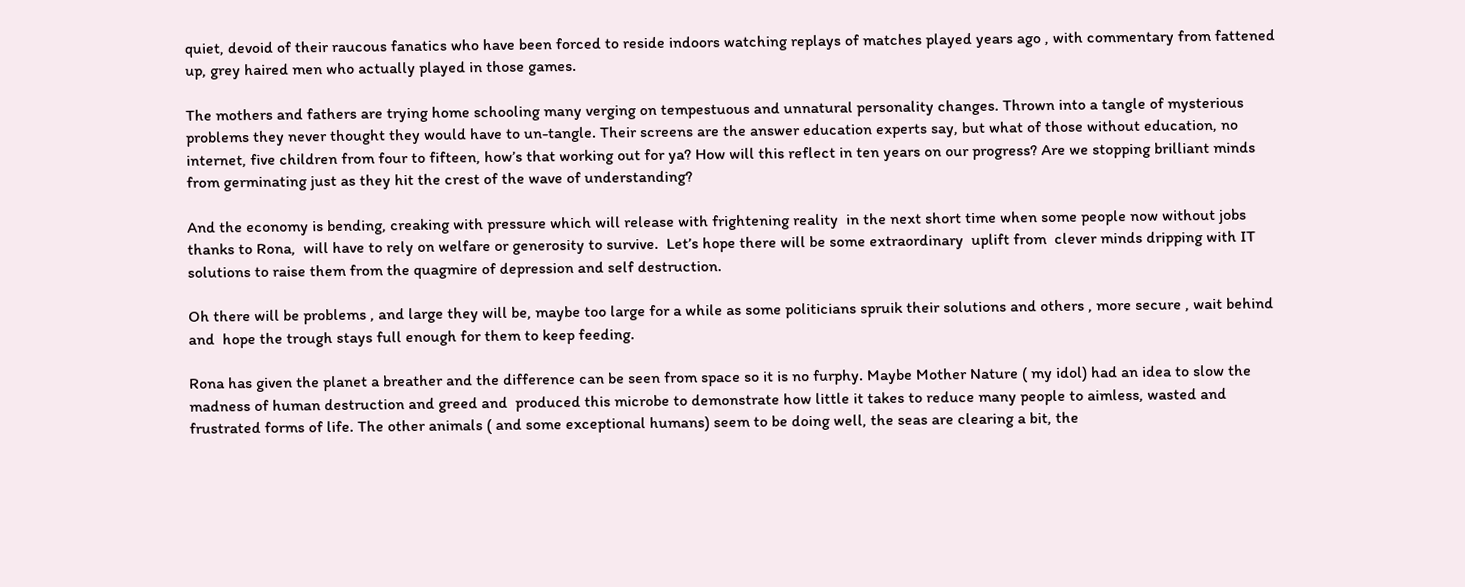quiet, devoid of their raucous fanatics who have been forced to reside indoors watching replays of matches played years ago , with commentary from fattened up, grey haired men who actually played in those games.

The mothers and fathers are trying home schooling many verging on tempestuous and unnatural personality changes. Thrown into a tangle of mysterious problems they never thought they would have to un-tangle. Their screens are the answer education experts say, but what of those without education, no internet, five children from four to fifteen, how’s that working out for ya? How will this reflect in ten years on our progress? Are we stopping brilliant minds from germinating just as they hit the crest of the wave of understanding?

And the economy is bending, creaking with pressure which will release with frightening reality  in the next short time when some people now without jobs thanks to Rona,  will have to rely on welfare or generosity to survive.  Let’s hope there will be some extraordinary  uplift from  clever minds dripping with IT solutions to raise them from the quagmire of depression and self destruction.

Oh there will be problems , and large they will be, maybe too large for a while as some politicians spruik their solutions and others , more secure , wait behind and  hope the trough stays full enough for them to keep feeding.

Rona has given the planet a breather and the difference can be seen from space so it is no furphy. Maybe Mother Nature ( my idol) had an idea to slow the madness of human destruction and greed and  produced this microbe to demonstrate how little it takes to reduce many people to aimless, wasted and  frustrated forms of life. The other animals ( and some exceptional humans) seem to be doing well, the seas are clearing a bit, the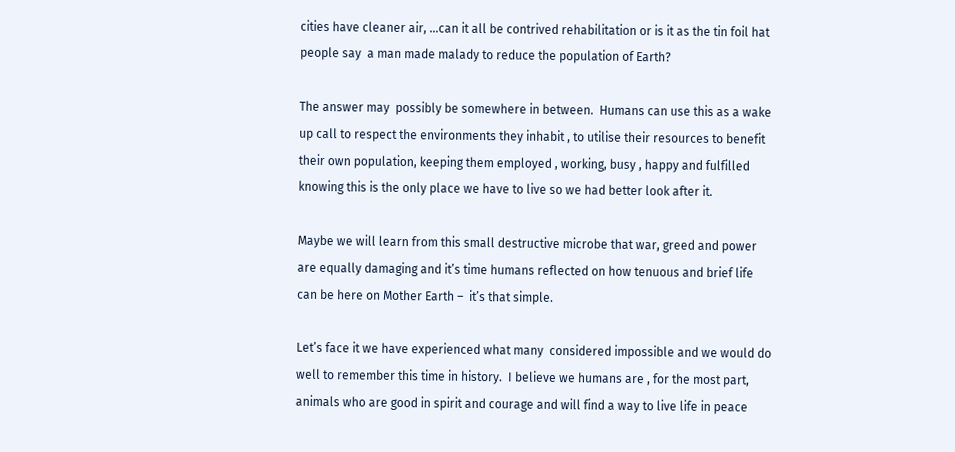cities have cleaner air, …can it all be contrived rehabilitation or is it as the tin foil hat people say  a man made malady to reduce the population of Earth?

The answer may  possibly be somewhere in between.  Humans can use this as a wake up call to respect the environments they inhabit , to utilise their resources to benefit their own population, keeping them employed , working, busy , happy and fulfilled knowing this is the only place we have to live so we had better look after it.

Maybe we will learn from this small destructive microbe that war, greed and power are equally damaging and it’s time humans reflected on how tenuous and brief life can be here on Mother Earth –  it’s that simple.

Let’s face it we have experienced what many  considered impossible and we would do well to remember this time in history.  I believe we humans are , for the most part,  animals who are good in spirit and courage and will find a way to live life in peace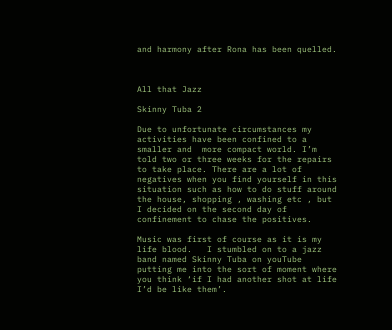and harmony after Rona has been quelled.



All that Jazz

Skinny Tuba 2

Due to unfortunate circumstances my activities have been confined to a smaller and  more compact world. I’m told two or three weeks for the repairs to take place. There are a lot of negatives when you find yourself in this situation such as how to do stuff around the house, shopping , washing etc , but I decided on the second day of confinement to chase the positives.

Music was first of course as it is my life blood.   I stumbled on to a jazz band named Skinny Tuba on youTube putting me into the sort of moment where you think ‘if I had another shot at life I’d be like them’.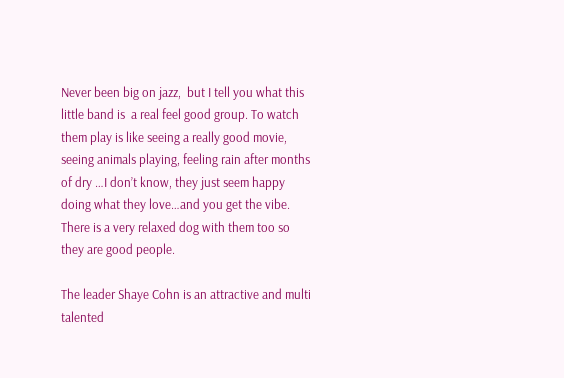Never been big on jazz,  but I tell you what this little band is  a real feel good group. To watch them play is like seeing a really good movie, seeing animals playing, feeling rain after months of dry …I don’t know, they just seem happy doing what they love…and you get the vibe. There is a very relaxed dog with them too so they are good people.

The leader Shaye Cohn is an attractive and multi talented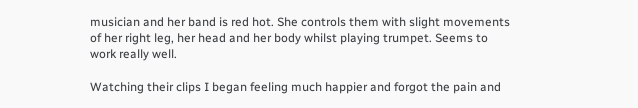musician and her band is red hot. She controls them with slight movements of her right leg, her head and her body whilst playing trumpet. Seems to work really well.

Watching their clips I began feeling much happier and forgot the pain and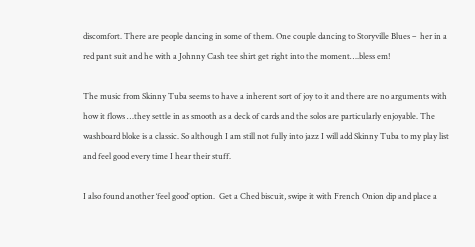discomfort. There are people dancing in some of them. One couple dancing to Storyville Blues –  her in a red pant suit and he with a Johnny Cash tee shirt get right into the moment….bless em!

The music from Skinny Tuba seems to have a inherent sort of joy to it and there are no arguments with how it flows …they settle in as smooth as a deck of cards and the solos are particularly enjoyable. The washboard bloke is a classic. So although I am still not fully into jazz I will add Skinny Tuba to my play list and feel good every time I hear their stuff.

I also found another ‘feel good’ option.  Get a Ched biscuit, swipe it with French Onion dip and place a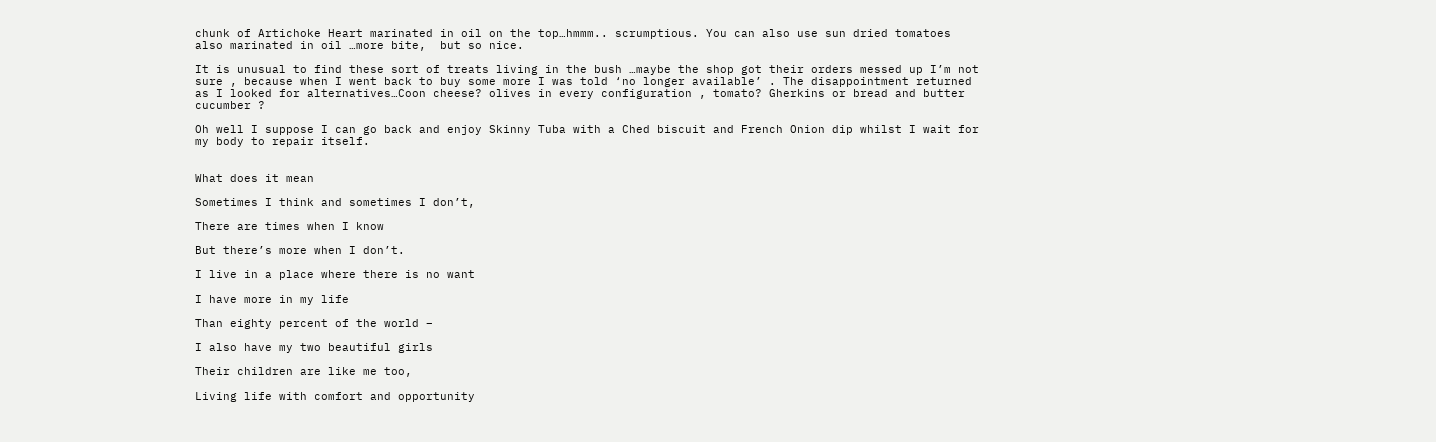chunk of Artichoke Heart marinated in oil on the top…hmmm.. scrumptious. You can also use sun dried tomatoes also marinated in oil …more bite,  but so nice.

It is unusual to find these sort of treats living in the bush …maybe the shop got their orders messed up I’m not sure , because when I went back to buy some more I was told ‘no longer available’ . The disappointment returned as I looked for alternatives…Coon cheese? olives in every configuration , tomato? Gherkins or bread and butter cucumber ?

Oh well I suppose I can go back and enjoy Skinny Tuba with a Ched biscuit and French Onion dip whilst I wait for my body to repair itself.


What does it mean

Sometimes I think and sometimes I don’t,

There are times when I know

But there’s more when I don’t.

I live in a place where there is no want

I have more in my life

Than eighty percent of the world –

I also have my two beautiful girls

Their children are like me too,

Living life with comfort and opportunity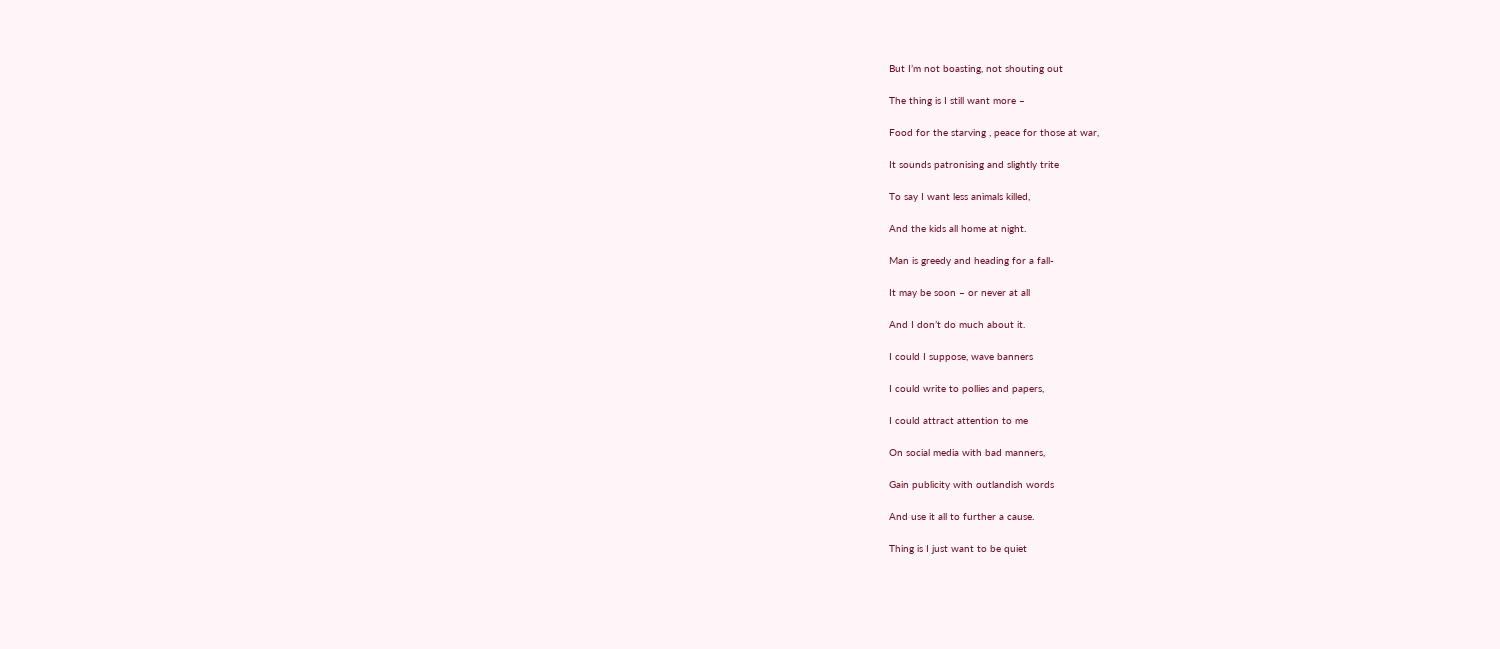But I’m not boasting, not shouting out

The thing is I still want more –

Food for the starving , peace for those at war,

It sounds patronising and slightly trite

To say I want less animals killed,

And the kids all home at night.

Man is greedy and heading for a fall-

It may be soon – or never at all

And I don’t do much about it.

I could I suppose, wave banners

I could write to pollies and papers,

I could attract attention to me

On social media with bad manners,

Gain publicity with outlandish words

And use it all to further a cause.

Thing is I just want to be quiet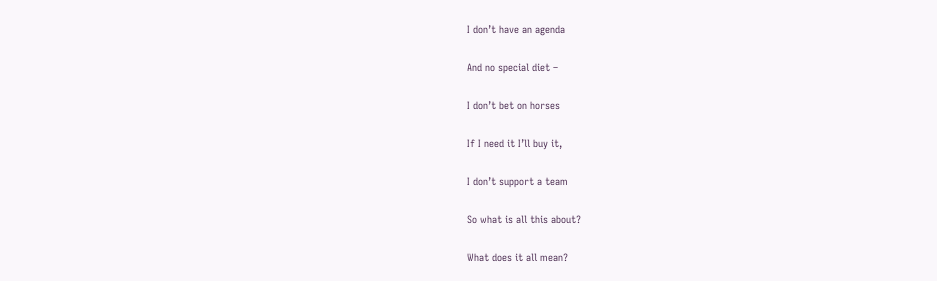I don’t have an agenda

And no special diet –

I don’t bet on horses

If I need it I’ll buy it,

I don’t support a team

So what is all this about?

What does it all mean?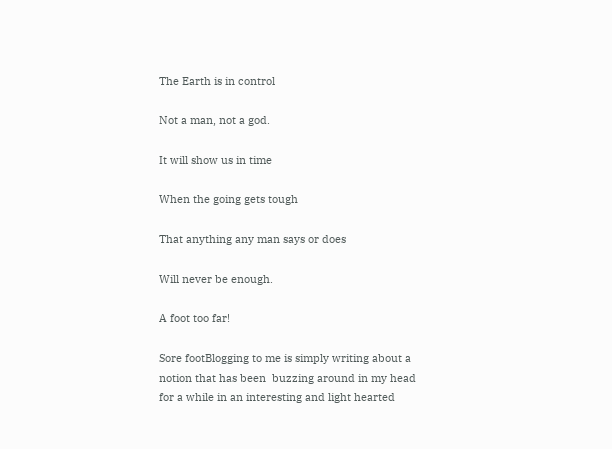The Earth is in control

Not a man, not a god.

It will show us in time

When the going gets tough

That anything any man says or does

Will never be enough.

A foot too far!

Sore footBlogging to me is simply writing about a notion that has been  buzzing around in my head for a while in an interesting and light hearted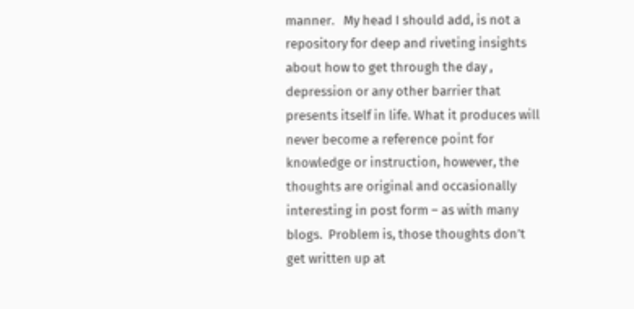manner.   My head I should add, is not a repository for deep and riveting insights about how to get through the day , depression or any other barrier that presents itself in life. What it produces will never become a reference point for knowledge or instruction, however, the thoughts are original and occasionally  interesting in post form – as with many blogs.  Problem is, those thoughts don’t get written up at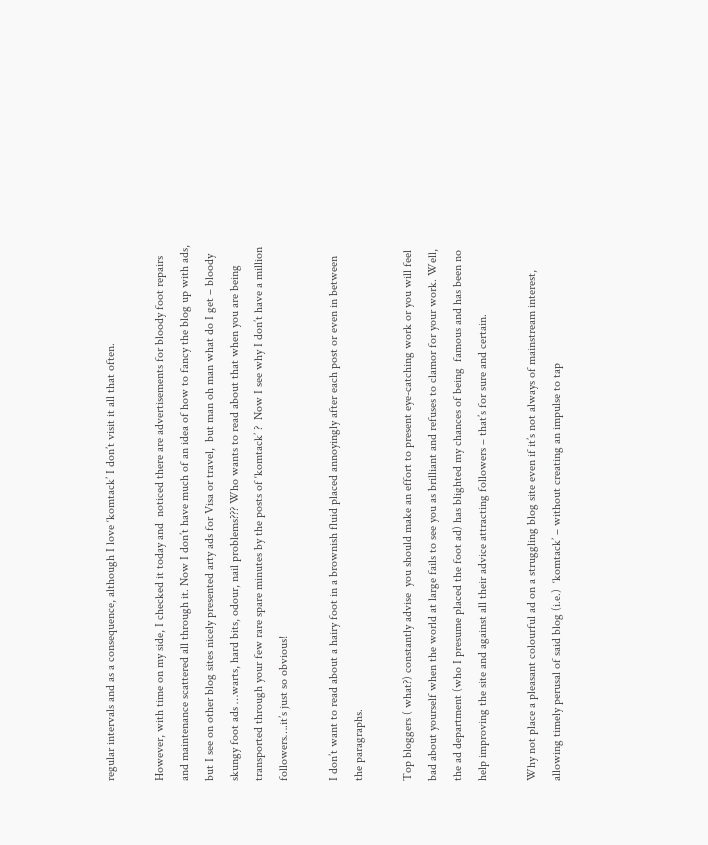regular intervals and as a consequence, although I love ‘komtack’ I don’t visit it all that often.

However, with time on my side, I checked it today and  noticed there are advertisements for bloody foot repairs and maintenance scattered all through it. Now I don’t have much of an idea of how to fancy the blog up with ads, but I see on other blog sites nicely presented arty ads for Visa or travel,  but man oh man what do I get – bloody skungy foot ads …warts, hard bits, odour, nail problems??? Who wants to read about that when you are being transported through your few rare spare minutes by the posts of ‘komtack’ ?  Now I see why I don’t have a million followers….it’s just so obvious!

I don’t want to read about a hairy foot in a brownish fluid placed annoyingly after each post or even in between the paragraphs.

Top bloggers ( what?) constantly advise  you should make an effort to present eye-catching work or you will feel bad about yourself when the world at large fails to see you as brilliant and refuses to clamor for your work. Well, the ad department (who I presume placed the foot ad) has blighted my chances of being  famous and has been no help improving the site and against all their advice attracting followers – that’s for sure and certain.

Why not place a pleasant colourful ad on a struggling blog site even if it’s not always of mainstream interest,  allowing timely perusal of said blog (i.e.)  ‘komtack’ – without creating an impulse to tap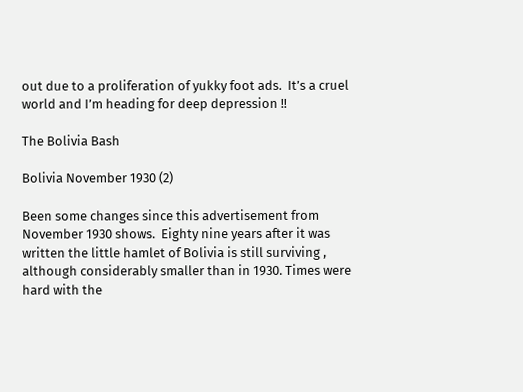out due to a proliferation of yukky foot ads.  It’s a cruel world and I’m heading for deep depression !!

The Bolivia Bash

Bolivia November 1930 (2)

Been some changes since this advertisement from November 1930 shows.  Eighty nine years after it was written the little hamlet of Bolivia is still surviving , although considerably smaller than in 1930. Times were hard with the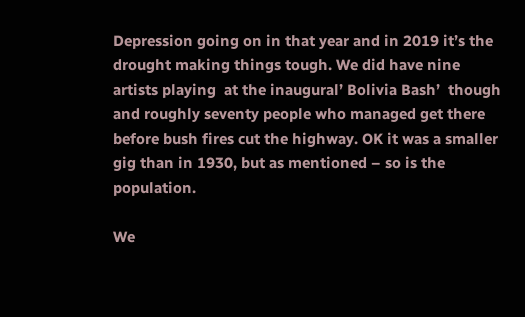Depression going on in that year and in 2019 it’s the drought making things tough. We did have nine artists playing  at the inaugural’ Bolivia Bash’  though and roughly seventy people who managed get there before bush fires cut the highway. OK it was a smaller gig than in 1930, but as mentioned – so is the population.

We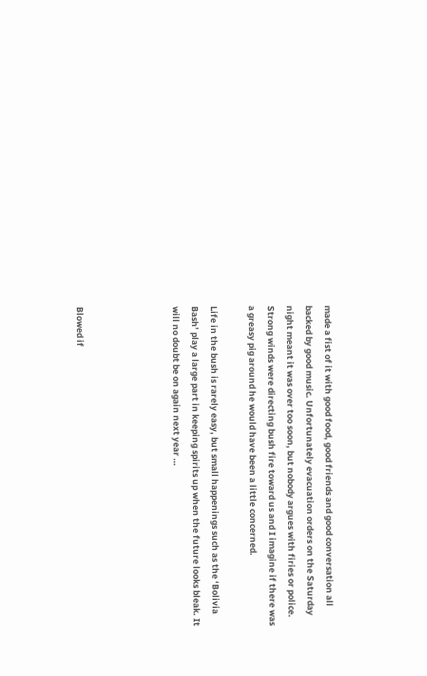made a fist of it with good food, good friends and good conversation all backed by good music. Unfortunately evacuation orders on the Saturday night meant it was over too soon, but nobody argues with firies or police. Strong winds were directing bush fire toward us and I imagine if there was a greasy pig around he would have been a little concerned.

Life in the bush is rarely easy, but small happenings such as the ‘Bolivia Bash’ play a large part in keeping spirits up when the future looks bleak. It will no doubt be on again next year …




Blowed if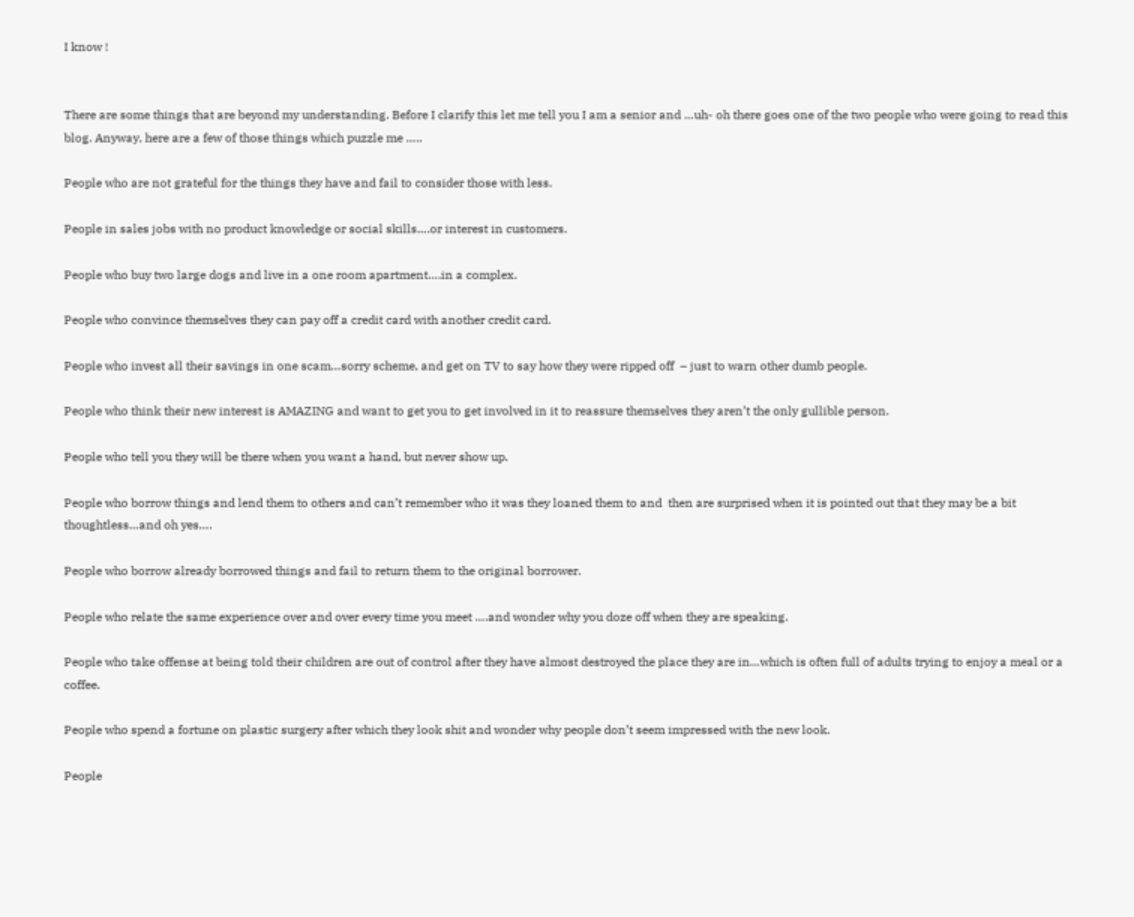I know !


There are some things that are beyond my understanding. Before I clarify this let me tell you I am a senior and …uh- oh there goes one of the two people who were going to read this blog. Anyway, here are a few of those things which puzzle me …..

People who are not grateful for the things they have and fail to consider those with less.

People in sales jobs with no product knowledge or social skills….or interest in customers.

People who buy two large dogs and live in a one room apartment….in a complex.

People who convince themselves they can pay off a credit card with another credit card.

People who invest all their savings in one scam…sorry scheme, and get on TV to say how they were ripped off  – just to warn other dumb people.

People who think their new interest is AMAZING and want to get you to get involved in it to reassure themselves they aren’t the only gullible person.

People who tell you they will be there when you want a hand, but never show up.

People who borrow things and lend them to others and can’t remember who it was they loaned them to and  then are surprised when it is pointed out that they may be a bit thoughtless…and oh yes….

People who borrow already borrowed things and fail to return them to the original borrower.

People who relate the same experience over and over every time you meet ….and wonder why you doze off when they are speaking.

People who take offense at being told their children are out of control after they have almost destroyed the place they are in…which is often full of adults trying to enjoy a meal or a coffee.

People who spend a fortune on plastic surgery after which they look shit and wonder why people don’t seem impressed with the new look.

People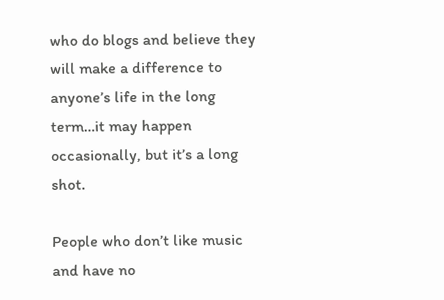who do blogs and believe they will make a difference to anyone’s life in the long term…it may happen occasionally, but it’s a long shot.

People who don’t like music and have no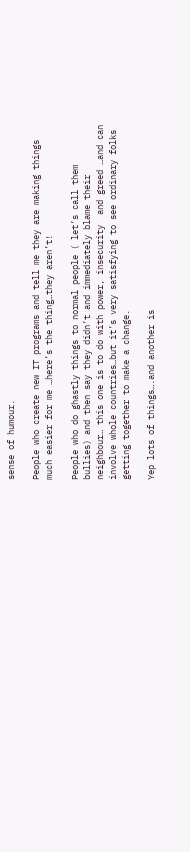sense of humour.

People who create new IT programs and tell me they are making things much easier for me …here’s the thing…they aren’t!

People who do ghastly things to normal people ( let’s call them bullies) and then say they didn’t and immediately blame their neighbour… this one is to do with power, insecurity  and greed …and can involve whole countries…but it’s very satisfying to see ordinary folks getting together to make a change.

Yep lots of things….and another is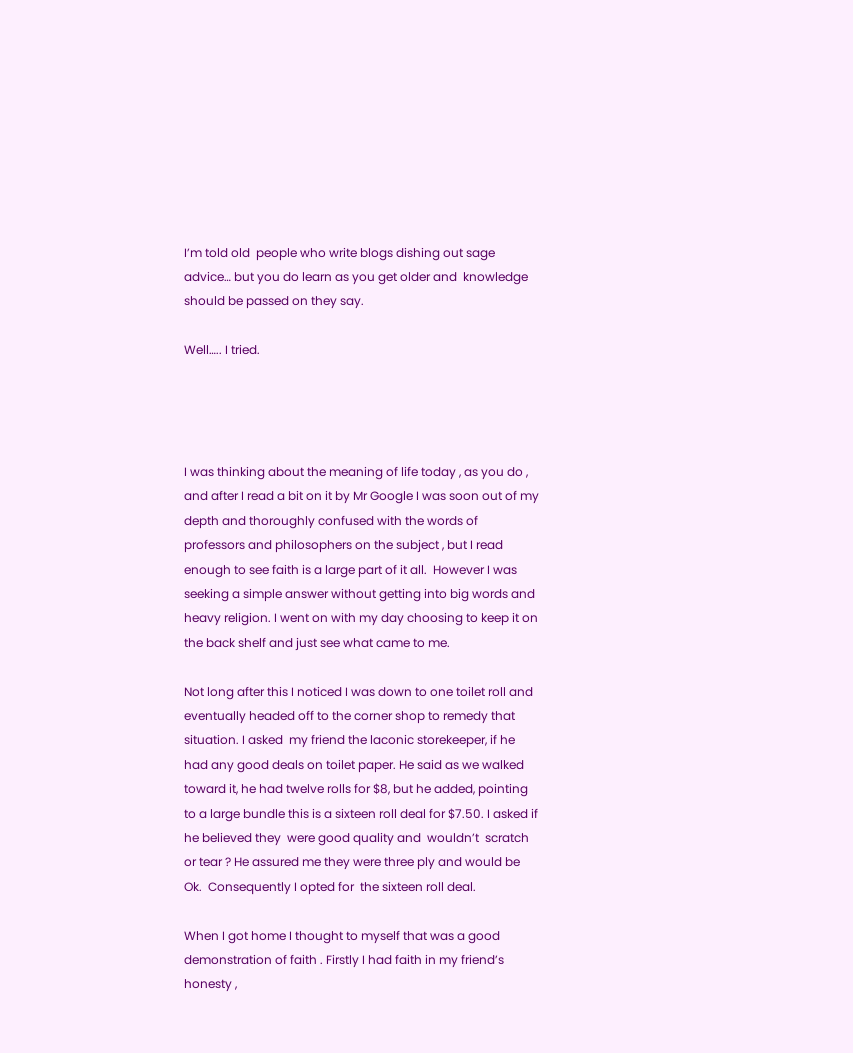I’m told old  people who write blogs dishing out sage advice… but you do learn as you get older and  knowledge should be passed on they say.

Well….. I tried.




I was thinking about the meaning of life today , as you do , and after I read a bit on it by Mr Google I was soon out of my depth and thoroughly confused with the words of professors and philosophers on the subject , but I read enough to see faith is a large part of it all.  However I was seeking a simple answer without getting into big words and heavy religion. I went on with my day choosing to keep it on the back shelf and just see what came to me.

Not long after this I noticed I was down to one toilet roll and eventually headed off to the corner shop to remedy that situation. I asked  my friend the laconic storekeeper, if he had any good deals on toilet paper. He said as we walked toward it, he had twelve rolls for $8, but he added, pointing to a large bundle this is a sixteen roll deal for $7.50. I asked if he believed they  were good quality and  wouldn’t  scratch or tear ? He assured me they were three ply and would be Ok.  Consequently I opted for  the sixteen roll deal.

When I got home I thought to myself that was a good demonstration of faith . Firstly I had faith in my friend’s honesty ,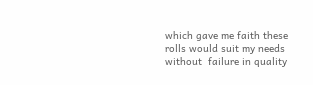which gave me faith these rolls would suit my needs without  failure in quality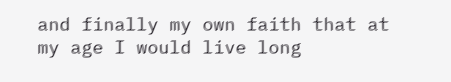and finally my own faith that at my age I would live long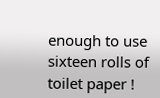enough to use sixteen rolls of toilet paper !